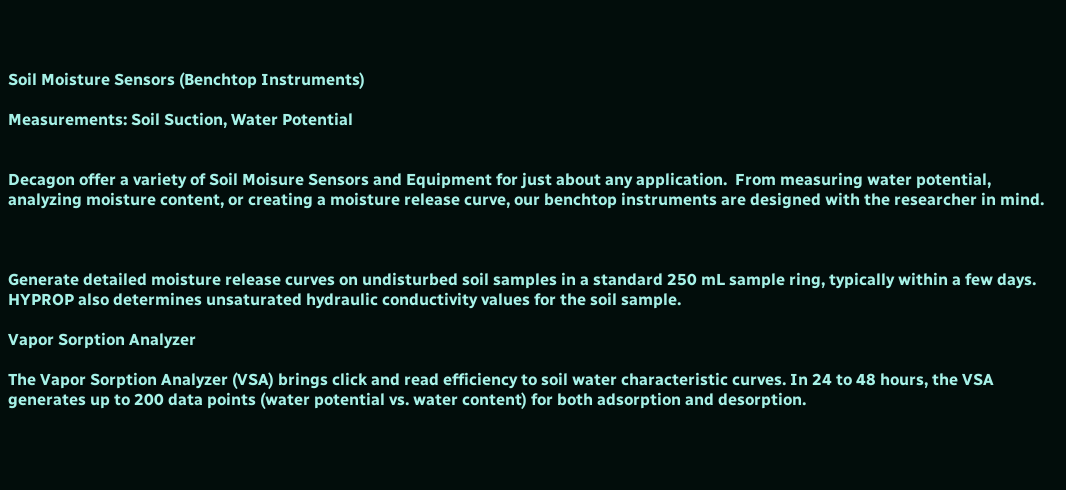Soil Moisture Sensors (Benchtop Instruments)

Measurements: Soil Suction, Water Potential


Decagon offer a variety of Soil Moisure Sensors and Equipment for just about any application.  From measuring water potential, analyzing moisture content, or creating a moisture release curve, our benchtop instruments are designed with the researcher in mind.



Generate detailed moisture release curves on undisturbed soil samples in a standard 250 mL sample ring, typically within a few days. HYPROP also determines unsaturated hydraulic conductivity values for the soil sample.

Vapor Sorption Analyzer

The Vapor Sorption Analyzer (VSA) brings click and read efficiency to soil water characteristic curves. In 24 to 48 hours, the VSA generates up to 200 data points (water potential vs. water content) for both adsorption and desorption.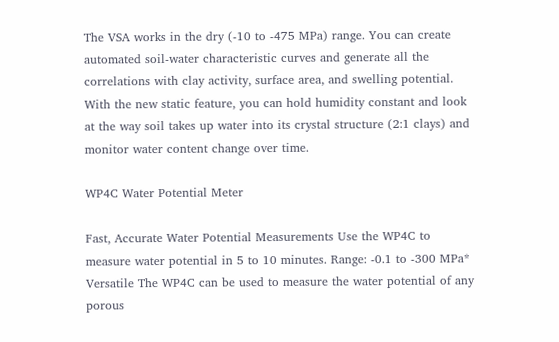The VSA works in the dry (-10 to -475 MPa) range. You can create automated soil-water characteristic curves and generate all the correlations with clay activity, surface area, and swelling potential. With the new static feature, you can hold humidity constant and look at the way soil takes up water into its crystal structure (2:1 clays) and monitor water content change over time.

WP4C Water Potential Meter

Fast, Accurate Water Potential Measurements Use the WP4C to measure water potential in 5 to 10 minutes. Range: -0.1 to -300 MPa* Versatile The WP4C can be used to measure the water potential of any porous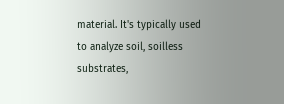material. It's typically used to analyze soil, soilless substrates,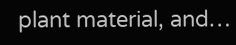plant material, and…